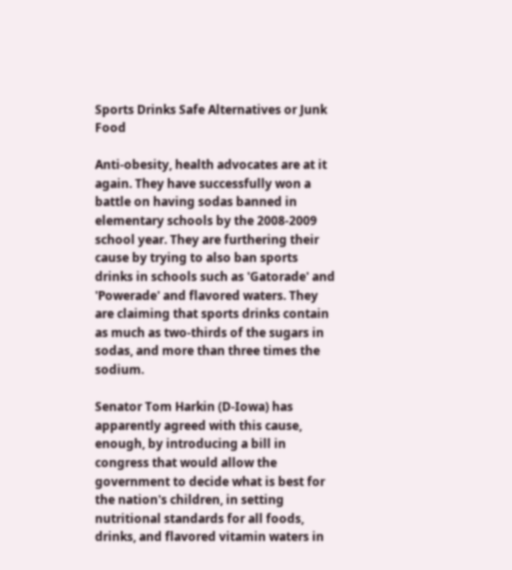Sports Drinks Safe Alternatives or Junk Food

Anti-obesity, health advocates are at it again. They have successfully won a battle on having sodas banned in elementary schools by the 2008-2009 school year. They are furthering their cause by trying to also ban sports drinks in schools such as 'Gatorade' and 'Powerade' and flavored waters. They are claiming that sports drinks contain as much as two-thirds of the sugars in sodas, and more than three times the sodium.

Senator Tom Harkin (D-Iowa) has apparently agreed with this cause, enough, by introducing a bill in congress that would allow the government to decide what is best for the nation's children, in setting nutritional standards for all foods, drinks, and flavored vitamin waters in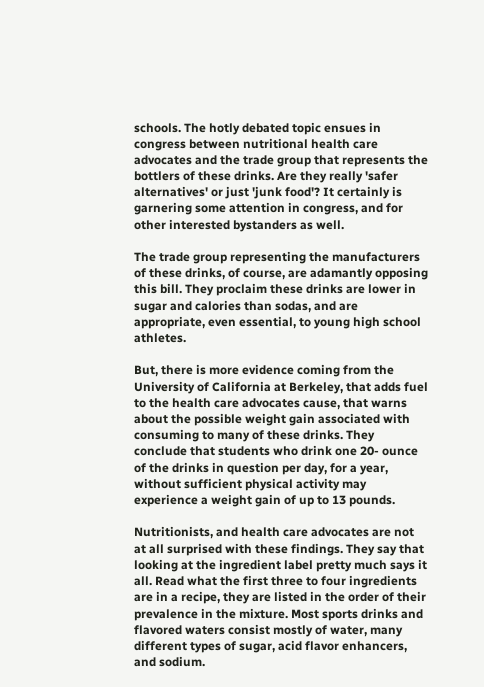schools. The hotly debated topic ensues in congress between nutritional health care advocates and the trade group that represents the bottlers of these drinks. Are they really 'safer alternatives' or just 'junk food'? It certainly is garnering some attention in congress, and for other interested bystanders as well.

The trade group representing the manufacturers of these drinks, of course, are adamantly opposing this bill. They proclaim these drinks are lower in sugar and calories than sodas, and are appropriate, even essential, to young high school athletes.

But, there is more evidence coming from the University of California at Berkeley, that adds fuel to the health care advocates cause, that warns about the possible weight gain associated with consuming to many of these drinks. They conclude that students who drink one 20- ounce of the drinks in question per day, for a year, without sufficient physical activity may experience a weight gain of up to 13 pounds.

Nutritionists, and health care advocates are not at all surprised with these findings. They say that looking at the ingredient label pretty much says it all. Read what the first three to four ingredients are in a recipe, they are listed in the order of their prevalence in the mixture. Most sports drinks and flavored waters consist mostly of water, many different types of sugar, acid flavor enhancers, and sodium.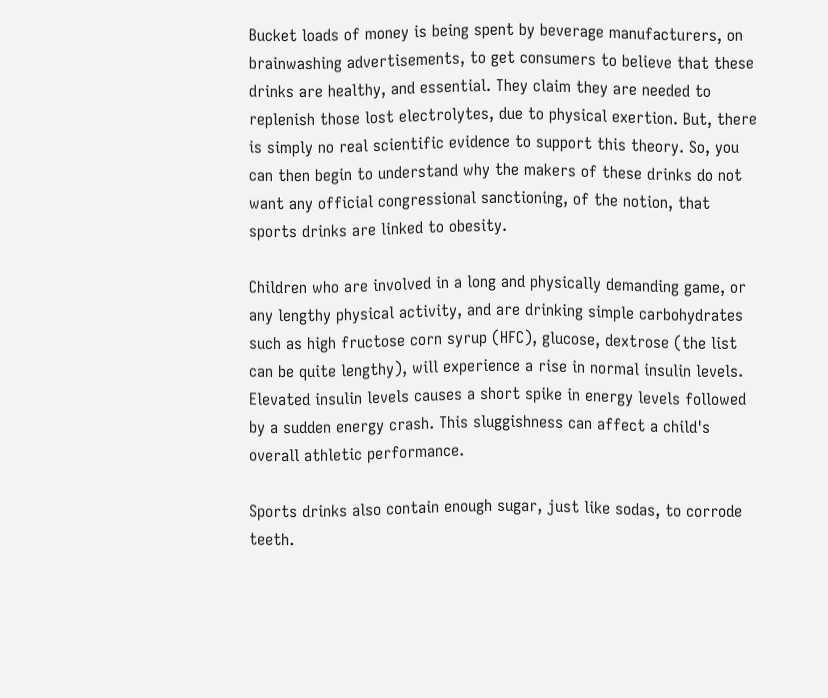Bucket loads of money is being spent by beverage manufacturers, on brainwashing advertisements, to get consumers to believe that these drinks are healthy, and essential. They claim they are needed to replenish those lost electrolytes, due to physical exertion. But, there is simply no real scientific evidence to support this theory. So, you can then begin to understand why the makers of these drinks do not want any official congressional sanctioning, of the notion, that sports drinks are linked to obesity.

Children who are involved in a long and physically demanding game, or any lengthy physical activity, and are drinking simple carbohydrates such as high fructose corn syrup (HFC), glucose, dextrose (the list can be quite lengthy), will experience a rise in normal insulin levels. Elevated insulin levels causes a short spike in energy levels followed by a sudden energy crash. This sluggishness can affect a child's overall athletic performance.

Sports drinks also contain enough sugar, just like sodas, to corrode teeth.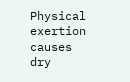Physical exertion causes dry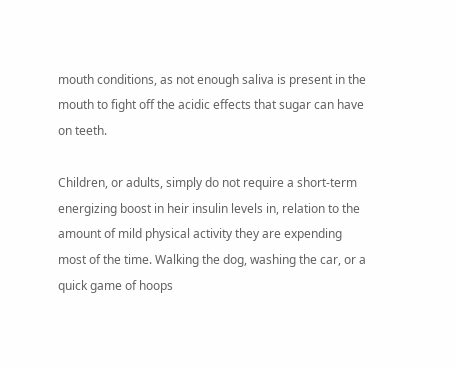mouth conditions, as not enough saliva is present in the mouth to fight off the acidic effects that sugar can have on teeth.

Children, or adults, simply do not require a short-term energizing boost in heir insulin levels in, relation to the amount of mild physical activity they are expending most of the time. Walking the dog, washing the car, or a quick game of hoops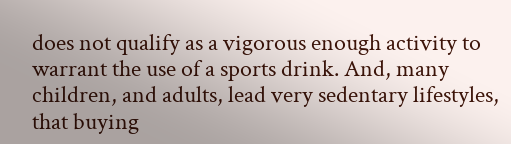does not qualify as a vigorous enough activity to warrant the use of a sports drink. And, many children, and adults, lead very sedentary lifestyles, that buying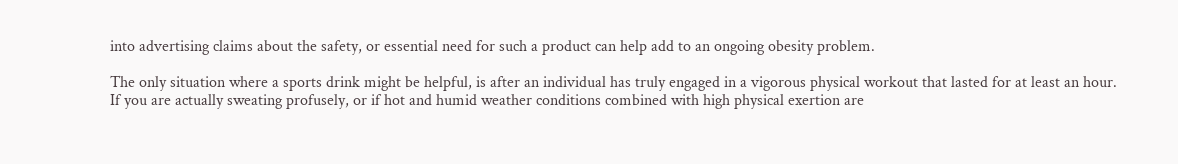into advertising claims about the safety, or essential need for such a product can help add to an ongoing obesity problem.

The only situation where a sports drink might be helpful, is after an individual has truly engaged in a vigorous physical workout that lasted for at least an hour. If you are actually sweating profusely, or if hot and humid weather conditions combined with high physical exertion are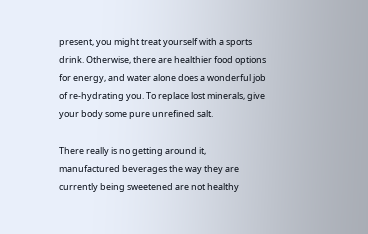present, you might treat yourself with a sports drink. Otherwise, there are healthier food options for energy, and water alone does a wonderful job of re-hydrating you. To replace lost minerals, give your body some pure unrefined salt.

There really is no getting around it, manufactured beverages the way they are currently being sweetened are not healthy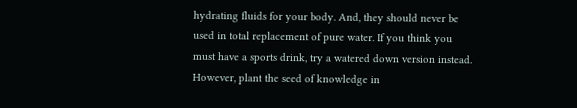hydrating fluids for your body. And, they should never be used in total replacement of pure water. If you think you must have a sports drink, try a watered down version instead. However, plant the seed of knowledge in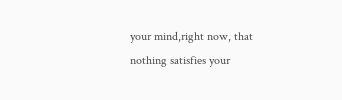your mind,right now, that nothing satisfies your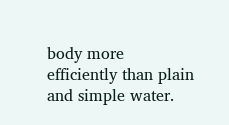body more efficiently than plain and simple water.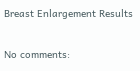Breast Enlargement Results

No comments: